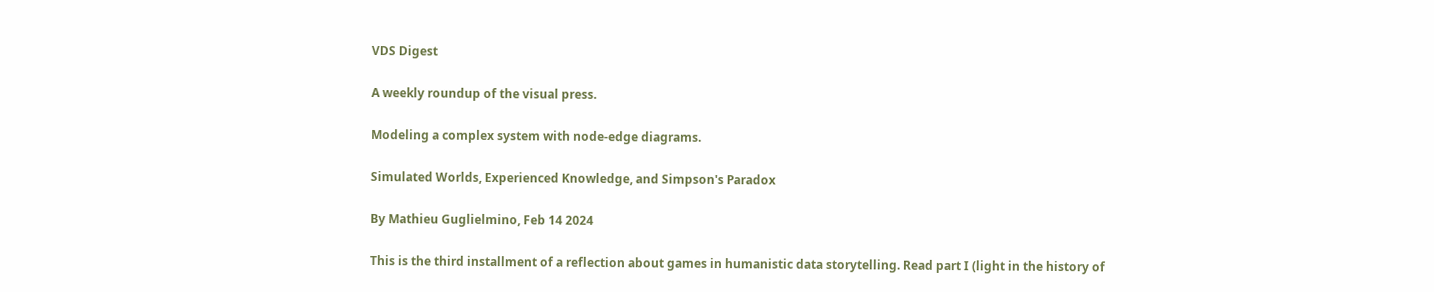VDS Digest

A weekly roundup of the visual press.

Modeling a complex system with node-edge diagrams.

Simulated Worlds, Experienced Knowledge, and Simpson's Paradox

By Mathieu Guglielmino, Feb 14 2024

This is the third installment of a reflection about games in humanistic data storytelling. Read part I (light in the history of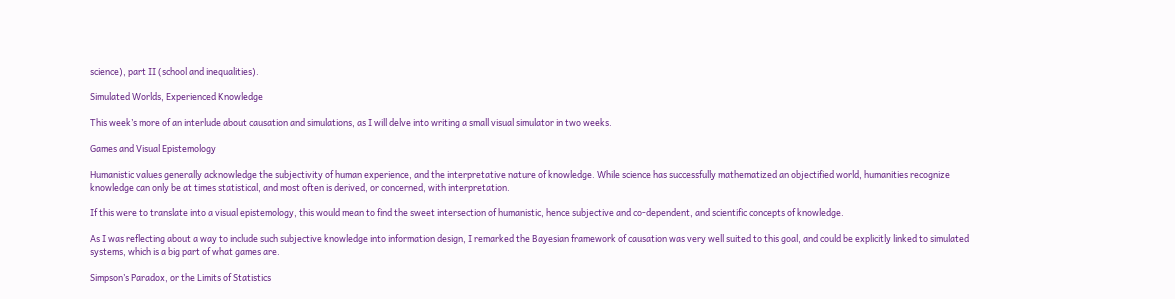science), part II (school and inequalities).

Simulated Worlds, Experienced Knowledge

This week’s more of an interlude about causation and simulations, as I will delve into writing a small visual simulator in two weeks.

Games and Visual Epistemology

Humanistic values generally acknowledge the subjectivity of human experience, and the interpretative nature of knowledge. While science has successfully mathematized an objectified world, humanities recognize knowledge can only be at times statistical, and most often is derived, or concerned, with interpretation.

If this were to translate into a visual epistemology, this would mean to find the sweet intersection of humanistic, hence subjective and co-dependent, and scientific concepts of knowledge.

As I was reflecting about a way to include such subjective knowledge into information design, I remarked the Bayesian framework of causation was very well suited to this goal, and could be explicitly linked to simulated systems, which is a big part of what games are.

Simpson’s Paradox, or the Limits of Statistics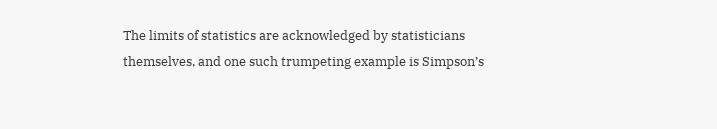The limits of statistics are acknowledged by statisticians themselves, and one such trumpeting example is Simpson’s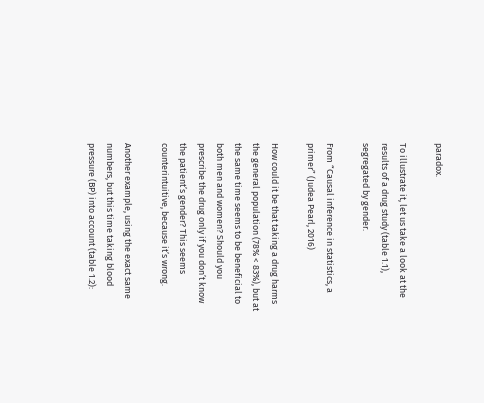paradox.

To illustrate it, let us take a look at the results of a drug study (table 1.1), segregated by gender.

From “Causal inference in statistics, a primer” (Judea Pearl, 2016)

How could it be that taking a drug harms the general population (78% < 83%), but at the same time seems to be beneficial to both men and women? Should you prescribe the drug only if you don’t know the patient’s gender? This seems counterintuitive, because it’s wrong.

Another example, using the exact same numbers, but this time taking blood pressure (BP) into account (table 1.2):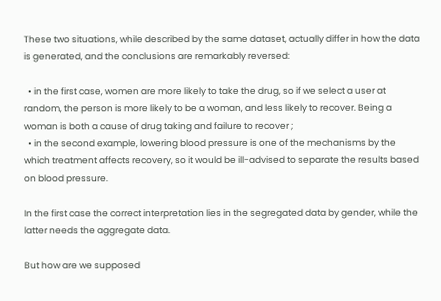These two situations, while described by the same dataset, actually differ in how the data is generated, and the conclusions are remarkably reversed:

  • in the first case, women are more likely to take the drug, so if we select a user at random, the person is more likely to be a woman, and less likely to recover. Being a woman is both a cause of drug taking and failure to recover ;
  • in the second example, lowering blood pressure is one of the mechanisms by the which treatment affects recovery, so it would be ill-advised to separate the results based on blood pressure.

In the first case the correct interpretation lies in the segregated data by gender, while the latter needs the aggregate data.

But how are we supposed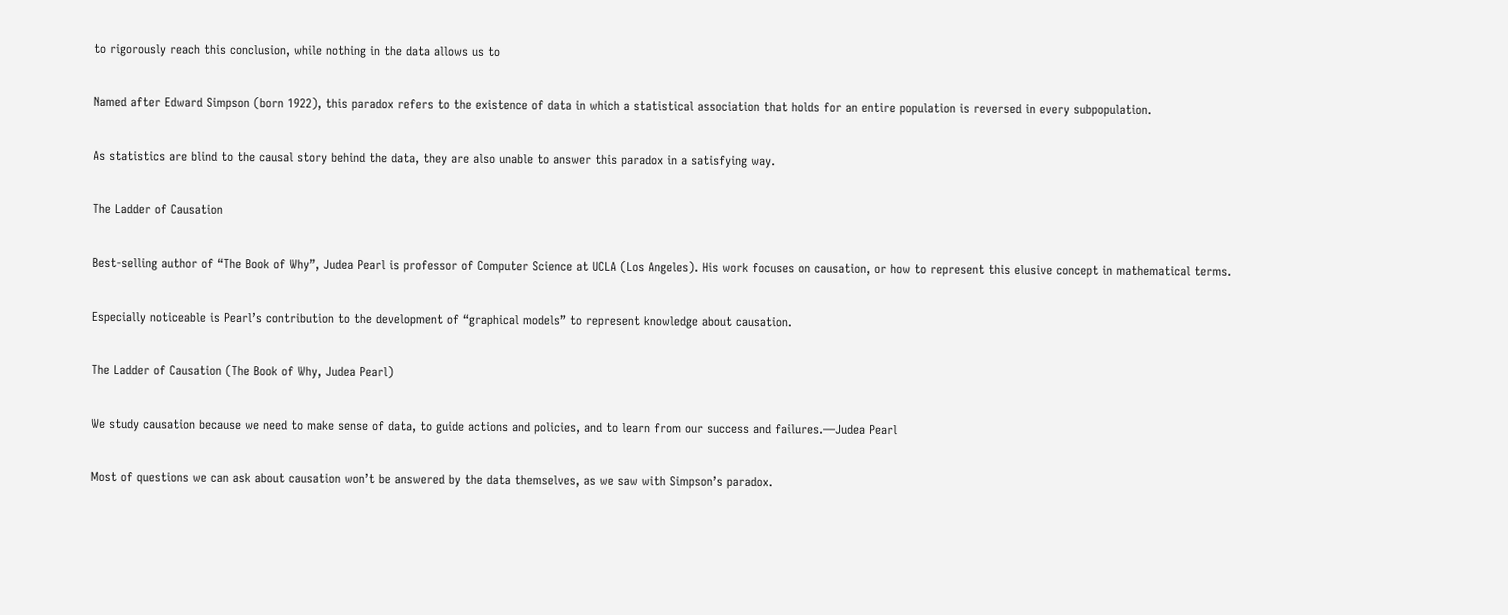to rigorously reach this conclusion, while nothing in the data allows us to

Named after Edward Simpson (born 1922), this paradox refers to the existence of data in which a statistical association that holds for an entire population is reversed in every subpopulation.

As statistics are blind to the causal story behind the data, they are also unable to answer this paradox in a satisfying way.

The Ladder of Causation

Best-selling author of “The Book of Why”, Judea Pearl is professor of Computer Science at UCLA (Los Angeles). His work focuses on causation, or how to represent this elusive concept in mathematical terms.

Especially noticeable is Pearl’s contribution to the development of “graphical models” to represent knowledge about causation.

The Ladder of Causation (The Book of Why, Judea Pearl)

We study causation because we need to make sense of data, to guide actions and policies, and to learn from our success and failures.—Judea Pearl

Most of questions we can ask about causation won’t be answered by the data themselves, as we saw with Simpson’s paradox.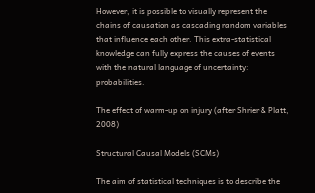However, it is possible to visually represent the chains of causation as cascading random variables that influence each other. This extra-statistical knowledge can fully express the causes of events with the natural language of uncertainty: probabilities.

The effect of warm-up on injury (after Shrier & Platt, 2008)

Structural Causal Models (SCMs)

The aim of statistical techniques is to describe the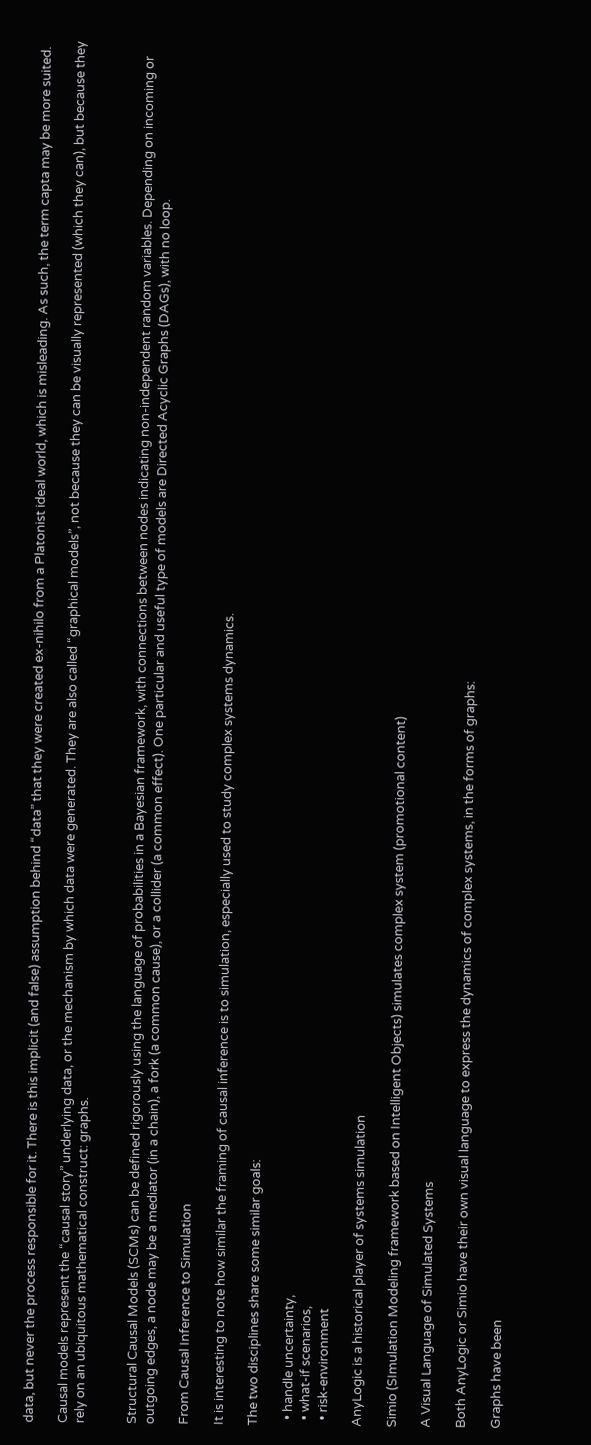data, but never the process responsible for it. There is this implicit (and false) assumption behind “data” that they were created ex-nihilo from a Platonist ideal world, which is misleading. As such, the term capta may be more suited.

Causal models represent the “causal story” underlying data, or the mechanism by which data were generated. They are also called “graphical models”, not because they can be visually represented (which they can), but because they rely on an ubiquitous mathematical construct: graphs.


Structural Causal Models (SCMs) can be defined rigorously using the language of probabilities in a Bayesian framework, with connections between nodes indicating non-independent random variables. Depending on incoming or outgoing edges, a node may be a mediator (in a chain), a fork (a common cause), or a collider (a common effect). One particular and useful type of models are Directed Acyclic Graphs (DAGs), with no loop.

From Causal Inference to Simulation

It is interesting to note how similar the framing of causal inference is to simulation, especially used to study complex systems dynamics.

The two disciplines share some similar goals:

  • handle uncertainty,
  • what-if scenarios,
  • risk-environment

AnyLogic is a historical player of systems simulation

Simio (SImulation Modeling framework based on Intelligent Objects) simulates complex system (promotional content)

A Visual Language of Simulated Systems

Both AnyLogic or Simio have their own visual language to express the dynamics of complex systems, in the forms of graphs:

Graphs have been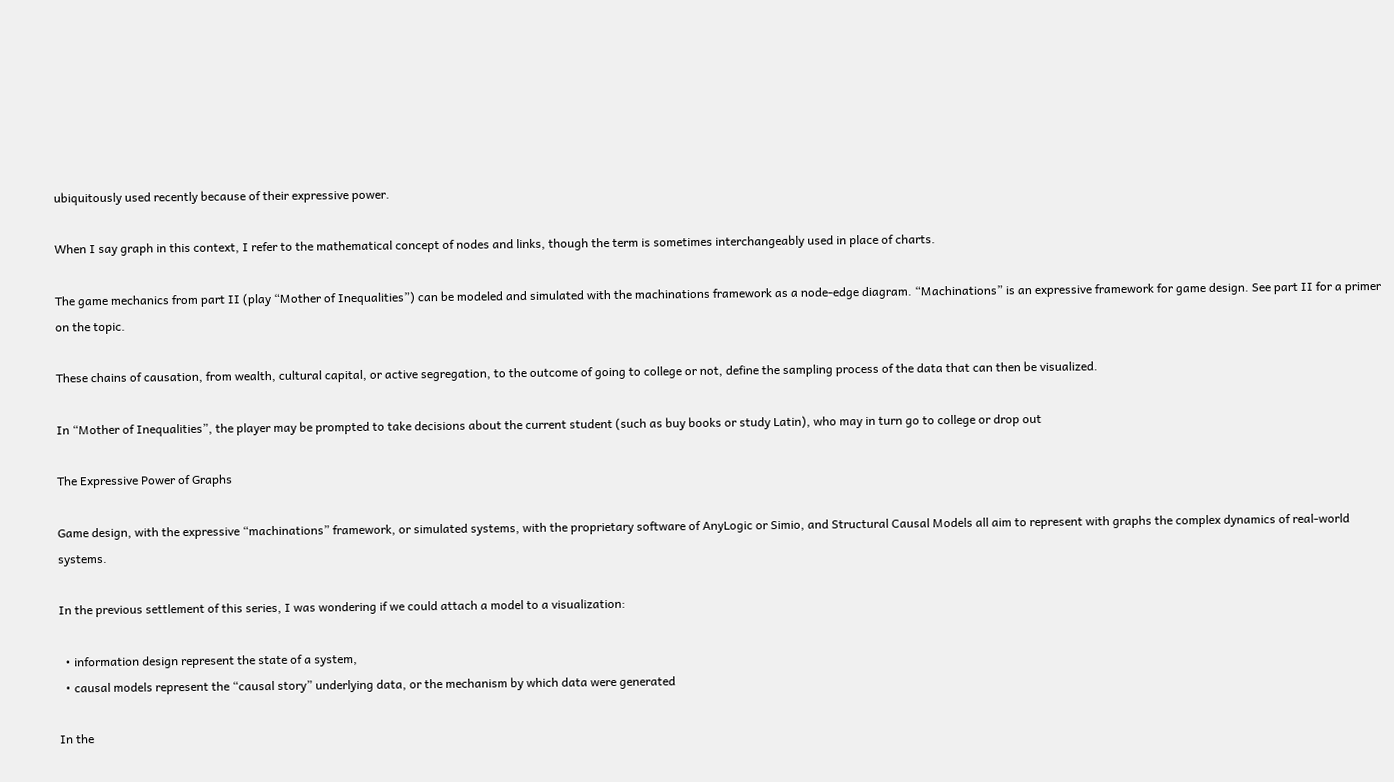ubiquitously used recently because of their expressive power.

When I say graph in this context, I refer to the mathematical concept of nodes and links, though the term is sometimes interchangeably used in place of charts.

The game mechanics from part II (play “Mother of Inequalities”) can be modeled and simulated with the machinations framework as a node-edge diagram. “Machinations” is an expressive framework for game design. See part II for a primer on the topic.

These chains of causation, from wealth, cultural capital, or active segregation, to the outcome of going to college or not, define the sampling process of the data that can then be visualized.

In “Mother of Inequalities”, the player may be prompted to take decisions about the current student (such as buy books or study Latin), who may in turn go to college or drop out

The Expressive Power of Graphs

Game design, with the expressive “machinations” framework, or simulated systems, with the proprietary software of AnyLogic or Simio, and Structural Causal Models all aim to represent with graphs the complex dynamics of real-world systems.

In the previous settlement of this series, I was wondering if we could attach a model to a visualization:

  • information design represent the state of a system,
  • causal models represent the “causal story” underlying data, or the mechanism by which data were generated

In the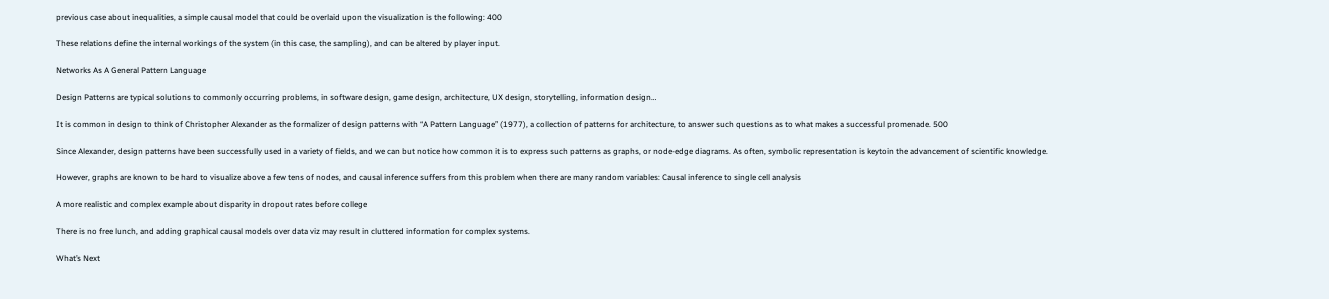previous case about inequalities, a simple causal model that could be overlaid upon the visualization is the following: 400

These relations define the internal workings of the system (in this case, the sampling), and can be altered by player input.

Networks As A General Pattern Language

Design Patterns are typical solutions to commonly occurring problems, in software design, game design, architecture, UX design, storytelling, information design…

It is common in design to think of Christopher Alexander as the formalizer of design patterns with “A Pattern Language” (1977), a collection of patterns for architecture, to answer such questions as to what makes a successful promenade. 500

Since Alexander, design patterns have been successfully used in a variety of fields, and we can but notice how common it is to express such patterns as graphs, or node-edge diagrams. As often, symbolic representation is keytoin the advancement of scientific knowledge.

However, graphs are known to be hard to visualize above a few tens of nodes, and causal inference suffers from this problem when there are many random variables: Causal inference to single cell analysis

A more realistic and complex example about disparity in dropout rates before college

There is no free lunch, and adding graphical causal models over data viz may result in cluttered information for complex systems.

What’s Next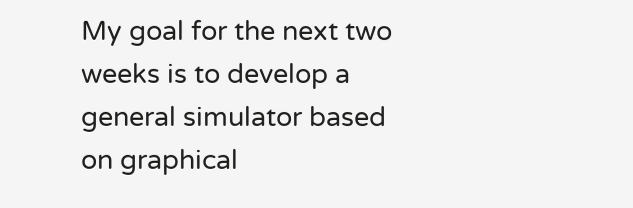My goal for the next two weeks is to develop a general simulator based on graphical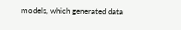models, which generated data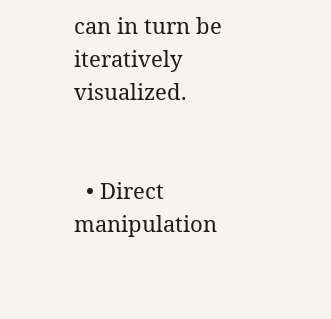can in turn be iteratively visualized.


  • Direct manipulation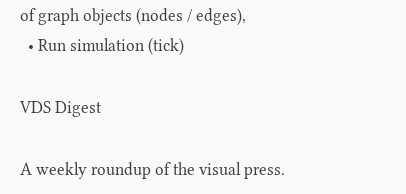of graph objects (nodes / edges),
  • Run simulation (tick)

VDS Digest

A weekly roundup of the visual press.